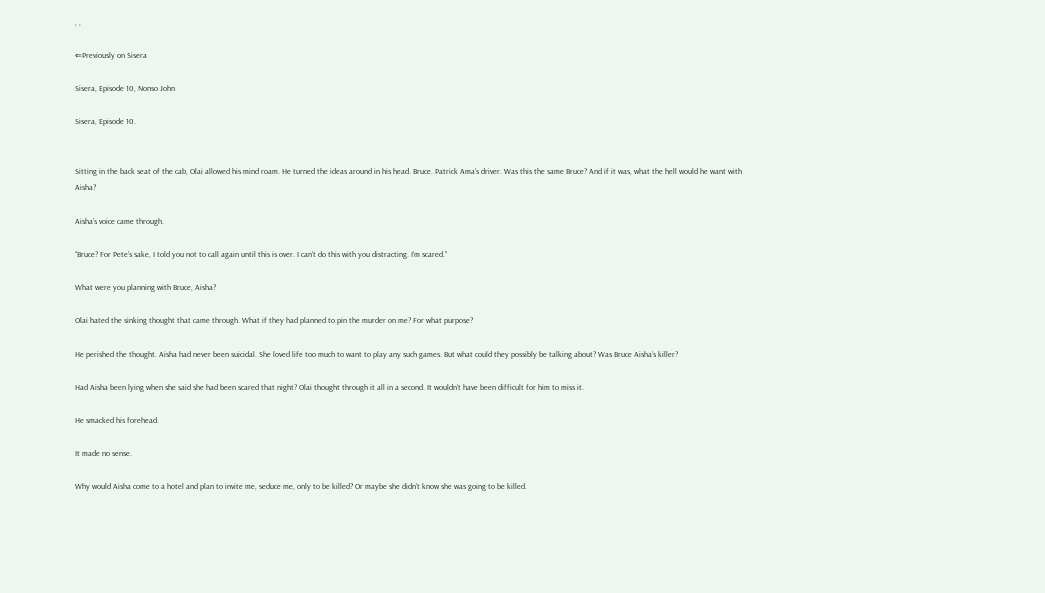, ,

⇐Previously on Sisera

Sisera, Episode 10, Nonso John

Sisera, Episode 10.


Sitting in the back seat of the cab, Olai allowed his mind roam. He turned the ideas around in his head. Bruce. Patrick Ama’s driver. Was this the same Bruce? And if it was, what the hell would he want with Aisha?

Aisha’s voice came through.

“Bruce? For Pete’s sake, I told you not to call again until this is over. I can’t do this with you distracting. I’m scared.”

What were you planning with Bruce, Aisha?

Olai hated the sinking thought that came through. What if they had planned to pin the murder on me? For what purpose?

He perished the thought. Aisha had never been suicidal. She loved life too much to want to play any such games. But what could they possibly be talking about? Was Bruce Aisha’s killer?

Had Aisha been lying when she said she had been scared that night? Olai thought through it all in a second. It wouldn’t have been difficult for him to miss it.

He smacked his forehead.

It made no sense.

Why would Aisha come to a hotel and plan to invite me, seduce me, only to be killed? Or maybe she didn’t know she was going to be killed.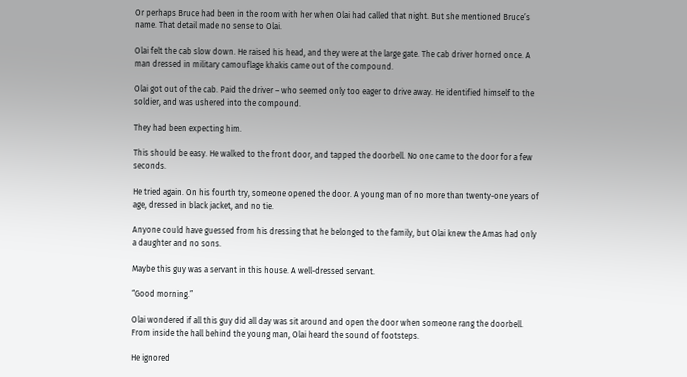Or perhaps Bruce had been in the room with her when Olai had called that night. But she mentioned Bruce’s name. That detail made no sense to Olai.

Olai felt the cab slow down. He raised his head, and they were at the large gate. The cab driver horned once. A man dressed in military camouflage khakis came out of the compound.

Olai got out of the cab. Paid the driver – who seemed only too eager to drive away. He identified himself to the soldier, and was ushered into the compound.

They had been expecting him.

This should be easy. He walked to the front door, and tapped the doorbell. No one came to the door for a few seconds.

He tried again. On his fourth try, someone opened the door. A young man of no more than twenty-one years of age, dressed in black jacket, and no tie.

Anyone could have guessed from his dressing that he belonged to the family, but Olai knew the Amas had only a daughter and no sons.

Maybe this guy was a servant in this house. A well-dressed servant.

“Good morning.”

Olai wondered if all this guy did all day was sit around and open the door when someone rang the doorbell. From inside the hall behind the young man, Olai heard the sound of footsteps.

He ignored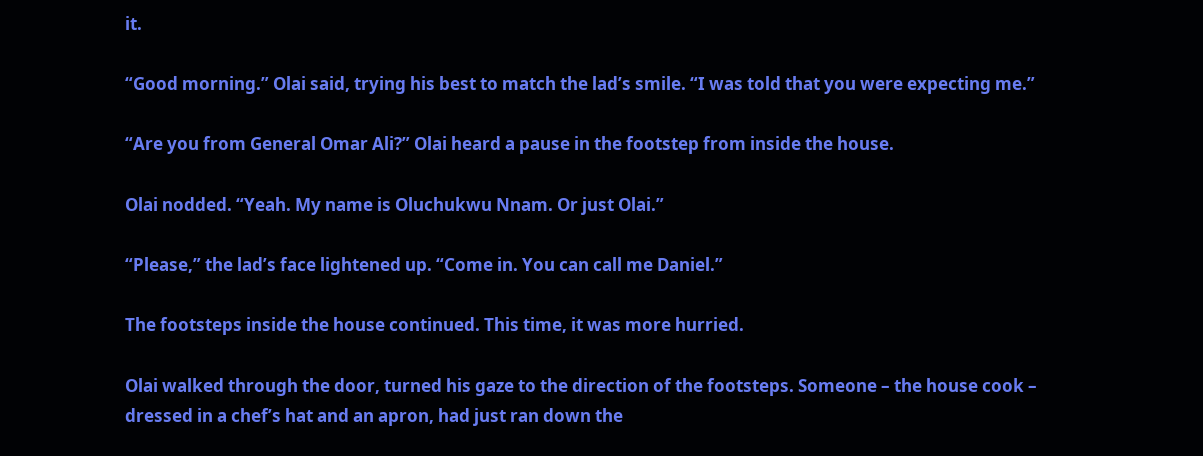it.

“Good morning.” Olai said, trying his best to match the lad’s smile. “I was told that you were expecting me.”

“Are you from General Omar Ali?” Olai heard a pause in the footstep from inside the house.

Olai nodded. “Yeah. My name is Oluchukwu Nnam. Or just Olai.”

“Please,” the lad’s face lightened up. “Come in. You can call me Daniel.”

The footsteps inside the house continued. This time, it was more hurried.

Olai walked through the door, turned his gaze to the direction of the footsteps. Someone – the house cook – dressed in a chef’s hat and an apron, had just ran down the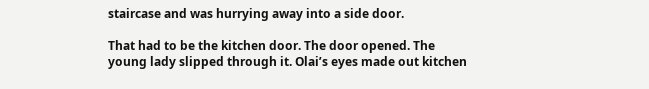staircase and was hurrying away into a side door.

That had to be the kitchen door. The door opened. The young lady slipped through it. Olai’s eyes made out kitchen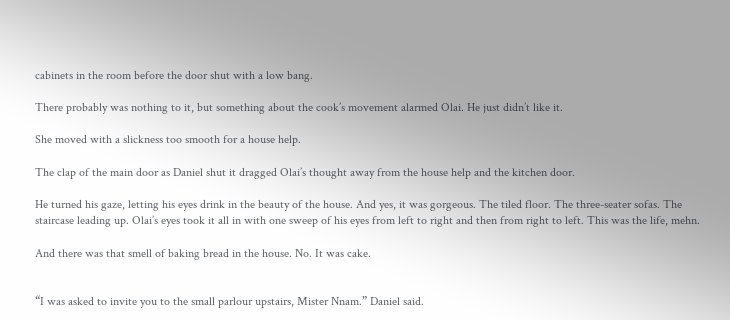cabinets in the room before the door shut with a low bang.

There probably was nothing to it, but something about the cook’s movement alarmed Olai. He just didn’t like it.

She moved with a slickness too smooth for a house help.

The clap of the main door as Daniel shut it dragged Olai’s thought away from the house help and the kitchen door.

He turned his gaze, letting his eyes drink in the beauty of the house. And yes, it was gorgeous. The tiled floor. The three-seater sofas. The staircase leading up. Olai’s eyes took it all in with one sweep of his eyes from left to right and then from right to left. This was the life, mehn.

And there was that smell of baking bread in the house. No. It was cake.


“I was asked to invite you to the small parlour upstairs, Mister Nnam.” Daniel said.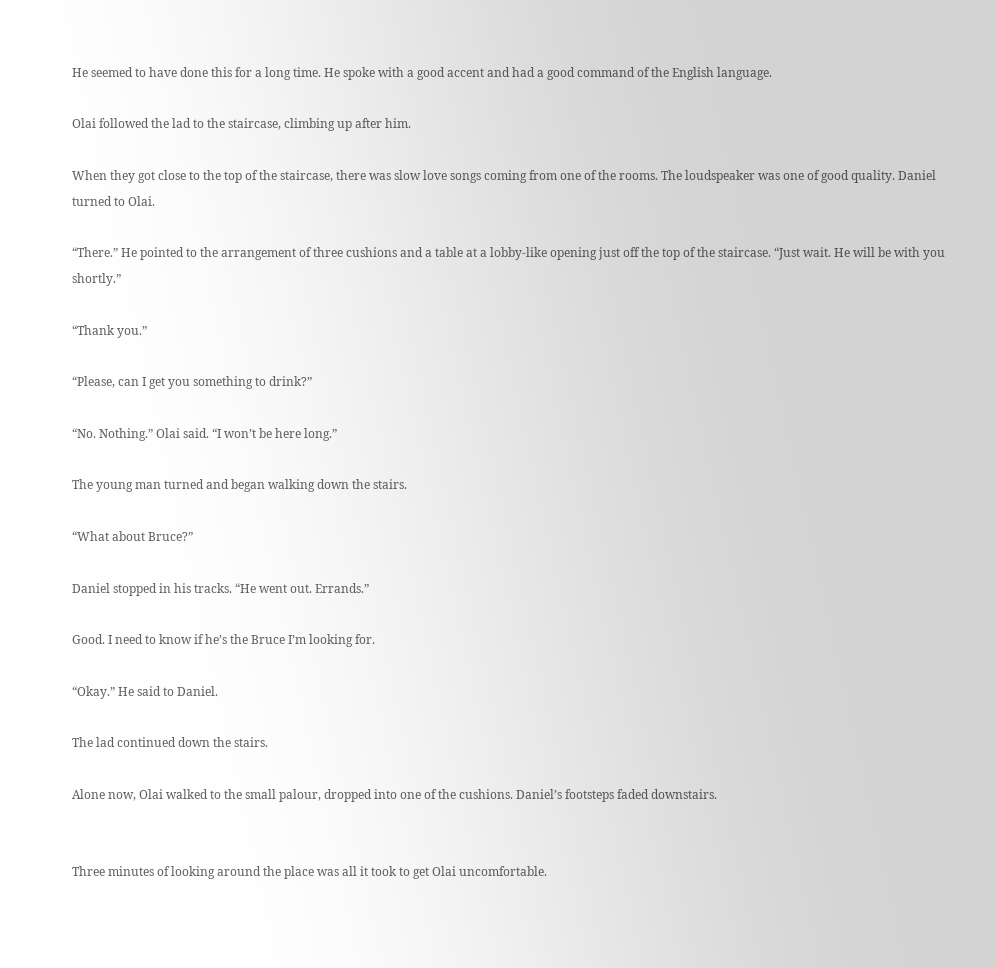He seemed to have done this for a long time. He spoke with a good accent and had a good command of the English language.

Olai followed the lad to the staircase, climbing up after him.

When they got close to the top of the staircase, there was slow love songs coming from one of the rooms. The loudspeaker was one of good quality. Daniel turned to Olai.

“There.” He pointed to the arrangement of three cushions and a table at a lobby-like opening just off the top of the staircase. “Just wait. He will be with you shortly.”

“Thank you.”

“Please, can I get you something to drink?”

“No. Nothing.” Olai said. “I won’t be here long.”

The young man turned and began walking down the stairs.

“What about Bruce?”

Daniel stopped in his tracks. “He went out. Errands.”

Good. I need to know if he’s the Bruce I’m looking for.

“Okay.” He said to Daniel.

The lad continued down the stairs.

Alone now, Olai walked to the small palour, dropped into one of the cushions. Daniel’s footsteps faded downstairs.


Three minutes of looking around the place was all it took to get Olai uncomfortable.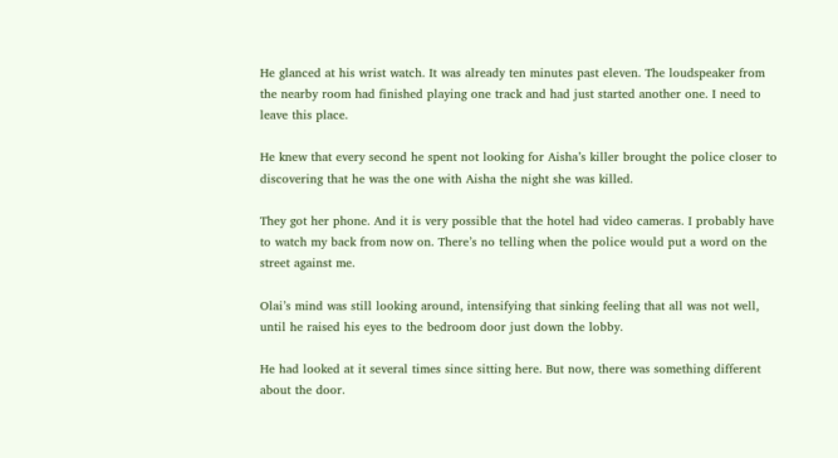He glanced at his wrist watch. It was already ten minutes past eleven. The loudspeaker from the nearby room had finished playing one track and had just started another one. I need to leave this place.

He knew that every second he spent not looking for Aisha’s killer brought the police closer to discovering that he was the one with Aisha the night she was killed.

They got her phone. And it is very possible that the hotel had video cameras. I probably have to watch my back from now on. There’s no telling when the police would put a word on the street against me.

Olai’s mind was still looking around, intensifying that sinking feeling that all was not well, until he raised his eyes to the bedroom door just down the lobby.

He had looked at it several times since sitting here. But now, there was something different about the door.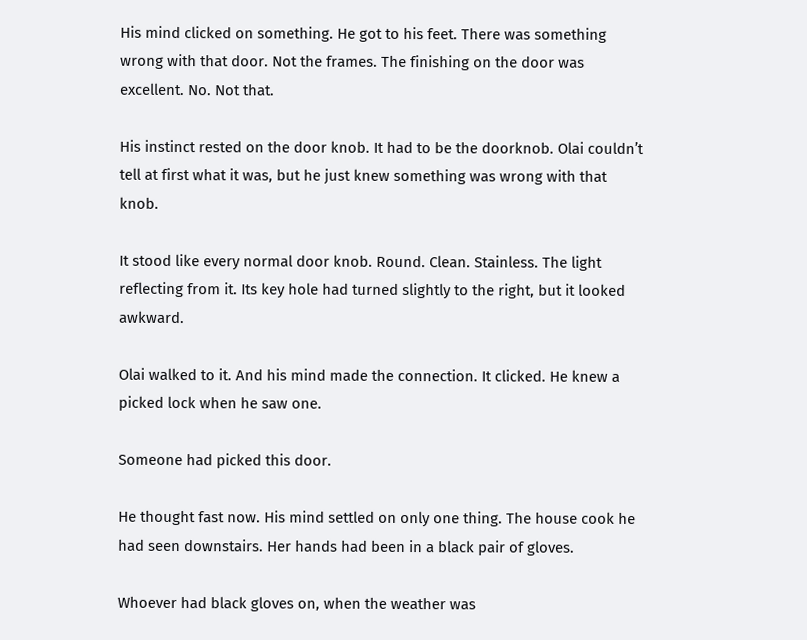His mind clicked on something. He got to his feet. There was something wrong with that door. Not the frames. The finishing on the door was excellent. No. Not that.

His instinct rested on the door knob. It had to be the doorknob. Olai couldn’t tell at first what it was, but he just knew something was wrong with that knob.

It stood like every normal door knob. Round. Clean. Stainless. The light reflecting from it. Its key hole had turned slightly to the right, but it looked awkward.

Olai walked to it. And his mind made the connection. It clicked. He knew a picked lock when he saw one.

Someone had picked this door.

He thought fast now. His mind settled on only one thing. The house cook he had seen downstairs. Her hands had been in a black pair of gloves.

Whoever had black gloves on, when the weather was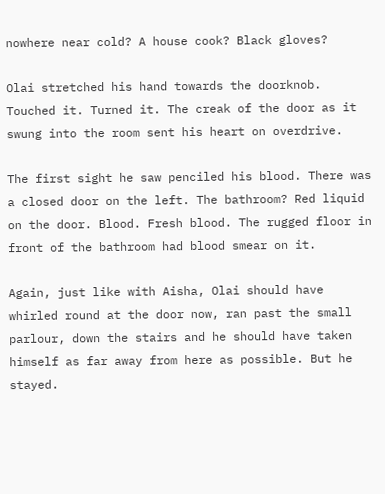nowhere near cold? A house cook? Black gloves?

Olai stretched his hand towards the doorknob. Touched it. Turned it. The creak of the door as it swung into the room sent his heart on overdrive.

The first sight he saw penciled his blood. There was a closed door on the left. The bathroom? Red liquid on the door. Blood. Fresh blood. The rugged floor in front of the bathroom had blood smear on it.

Again, just like with Aisha, Olai should have whirled round at the door now, ran past the small parlour, down the stairs and he should have taken himself as far away from here as possible. But he stayed.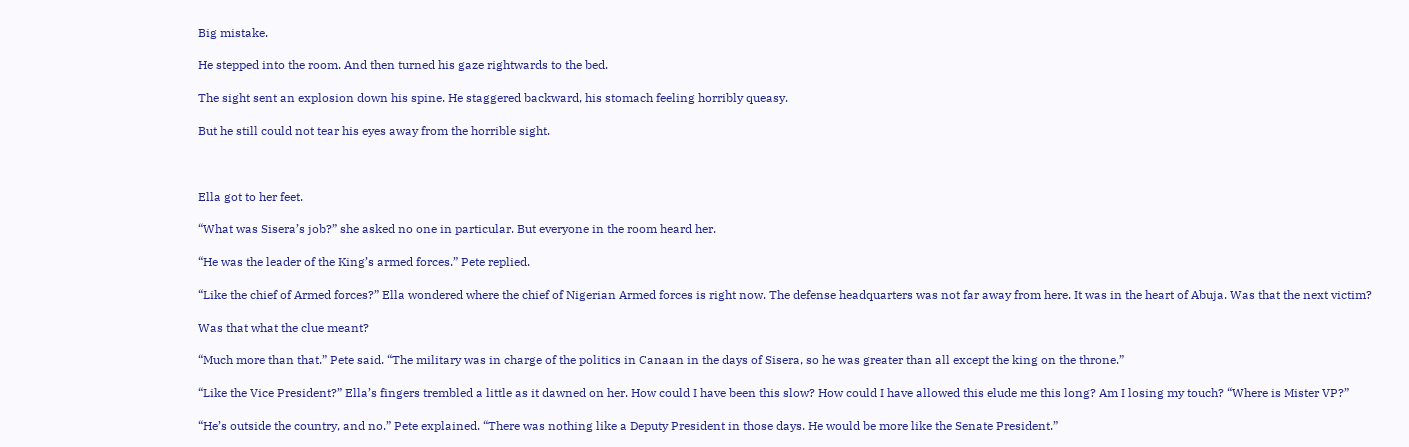Big mistake.

He stepped into the room. And then turned his gaze rightwards to the bed.

The sight sent an explosion down his spine. He staggered backward, his stomach feeling horribly queasy.

But he still could not tear his eyes away from the horrible sight.



Ella got to her feet.

“What was Sisera’s job?” she asked no one in particular. But everyone in the room heard her.

“He was the leader of the King’s armed forces.” Pete replied.

“Like the chief of Armed forces?” Ella wondered where the chief of Nigerian Armed forces is right now. The defense headquarters was not far away from here. It was in the heart of Abuja. Was that the next victim?

Was that what the clue meant?

“Much more than that.” Pete said. “The military was in charge of the politics in Canaan in the days of Sisera, so he was greater than all except the king on the throne.”

“Like the Vice President?” Ella’s fingers trembled a little as it dawned on her. How could I have been this slow? How could I have allowed this elude me this long? Am I losing my touch? “Where is Mister VP?”

“He’s outside the country, and no.” Pete explained. “There was nothing like a Deputy President in those days. He would be more like the Senate President.”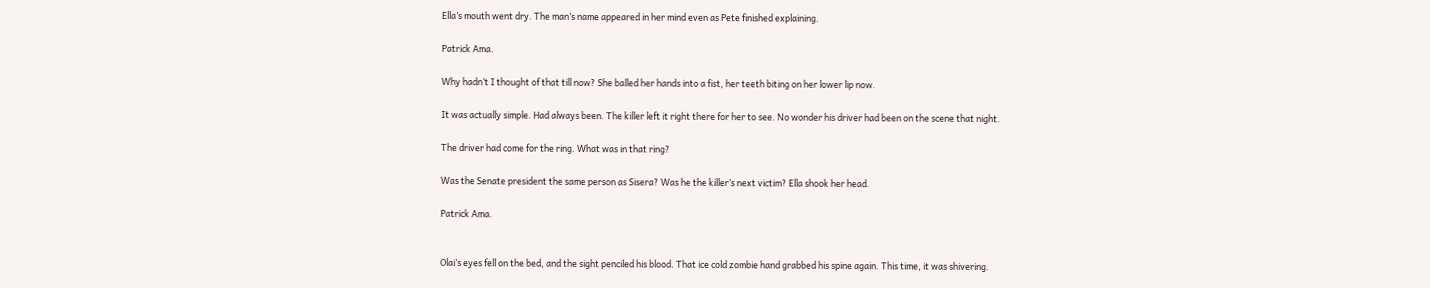Ella’s mouth went dry. The man’s name appeared in her mind even as Pete finished explaining.

Patrick Ama.

Why hadn’t I thought of that till now? She balled her hands into a fist, her teeth biting on her lower lip now.

It was actually simple. Had always been. The killer left it right there for her to see. No wonder his driver had been on the scene that night.

The driver had come for the ring. What was in that ring?

Was the Senate president the same person as Sisera? Was he the killer’s next victim? Ella shook her head.

Patrick Ama.


Olai’s eyes fell on the bed, and the sight penciled his blood. That ice cold zombie hand grabbed his spine again. This time, it was shivering.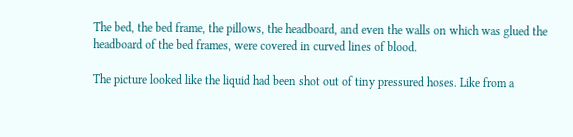The bed, the bed frame, the pillows, the headboard, and even the walls on which was glued the headboard of the bed frames, were covered in curved lines of blood.

The picture looked like the liquid had been shot out of tiny pressured hoses. Like from a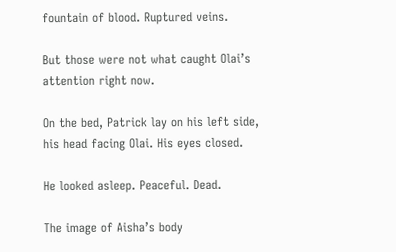fountain of blood. Ruptured veins.

But those were not what caught Olai’s attention right now.

On the bed, Patrick lay on his left side, his head facing Olai. His eyes closed.

He looked asleep. Peaceful. Dead.

The image of Aisha’s body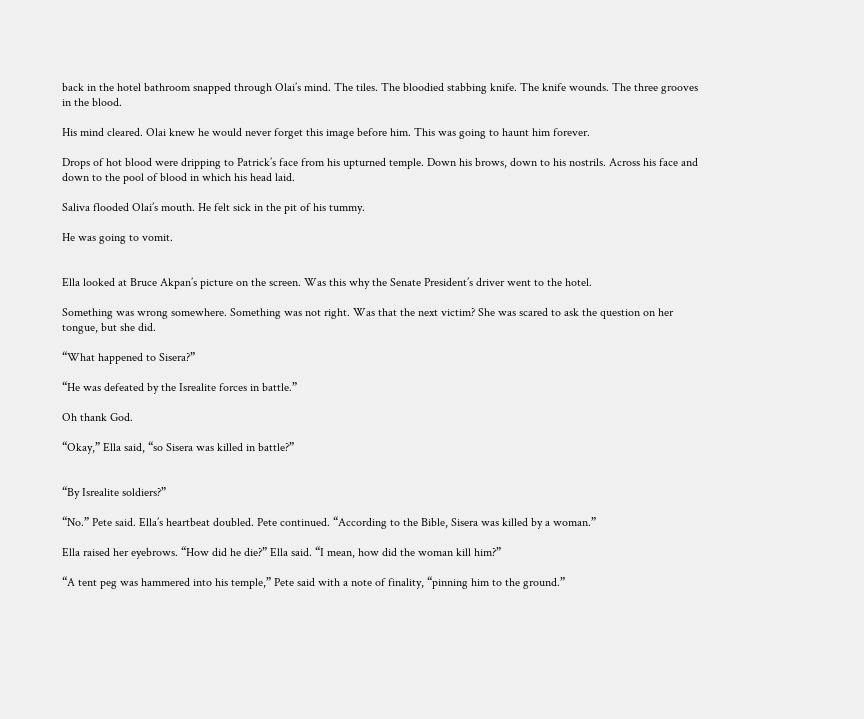back in the hotel bathroom snapped through Olai’s mind. The tiles. The bloodied stabbing knife. The knife wounds. The three grooves in the blood.

His mind cleared. Olai knew he would never forget this image before him. This was going to haunt him forever.

Drops of hot blood were dripping to Patrick’s face from his upturned temple. Down his brows, down to his nostrils. Across his face and down to the pool of blood in which his head laid.

Saliva flooded Olai’s mouth. He felt sick in the pit of his tummy.

He was going to vomit.


Ella looked at Bruce Akpan’s picture on the screen. Was this why the Senate President’s driver went to the hotel.

Something was wrong somewhere. Something was not right. Was that the next victim? She was scared to ask the question on her tongue, but she did.

“What happened to Sisera?”

“He was defeated by the Isrealite forces in battle.”

Oh thank God.

“Okay,” Ella said, “so Sisera was killed in battle?”


“By Isrealite soldiers?”

“No.” Pete said. Ella’s heartbeat doubled. Pete continued. “According to the Bible, Sisera was killed by a woman.”

Ella raised her eyebrows. “How did he die?” Ella said. “I mean, how did the woman kill him?”

“A tent peg was hammered into his temple,” Pete said with a note of finality, “pinning him to the ground.”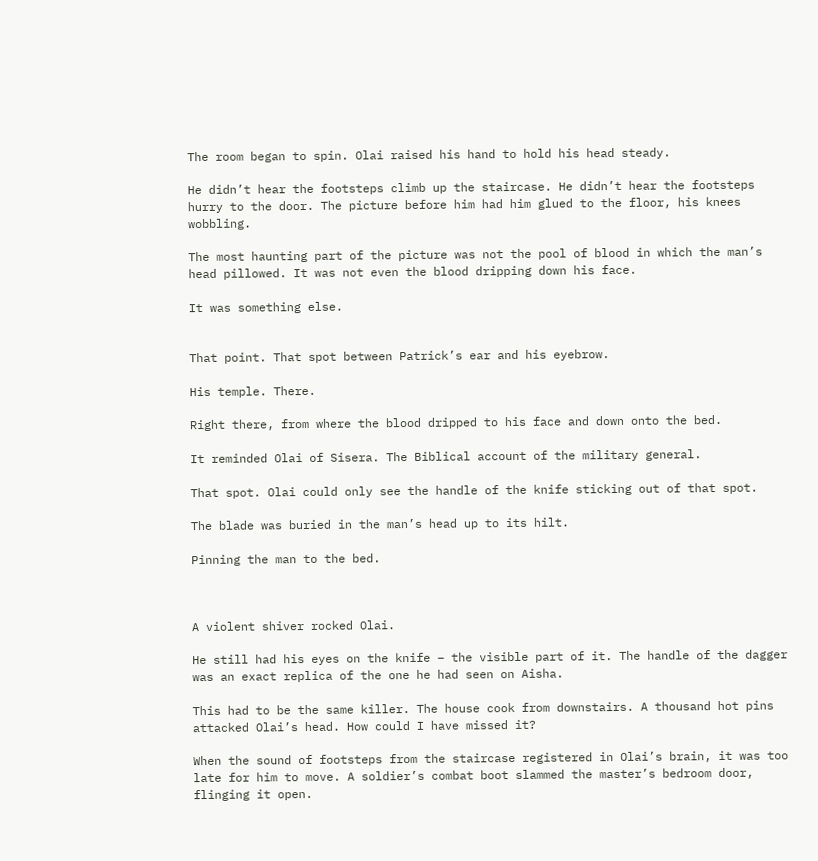The room began to spin. Olai raised his hand to hold his head steady.

He didn’t hear the footsteps climb up the staircase. He didn’t hear the footsteps hurry to the door. The picture before him had him glued to the floor, his knees wobbling.

The most haunting part of the picture was not the pool of blood in which the man’s head pillowed. It was not even the blood dripping down his face.

It was something else.


That point. That spot between Patrick’s ear and his eyebrow.

His temple. There.

Right there, from where the blood dripped to his face and down onto the bed.

It reminded Olai of Sisera. The Biblical account of the military general.

That spot. Olai could only see the handle of the knife sticking out of that spot.

The blade was buried in the man’s head up to its hilt.

Pinning the man to the bed.



A violent shiver rocked Olai.

He still had his eyes on the knife – the visible part of it. The handle of the dagger was an exact replica of the one he had seen on Aisha.

This had to be the same killer. The house cook from downstairs. A thousand hot pins attacked Olai’s head. How could I have missed it?

When the sound of footsteps from the staircase registered in Olai’s brain, it was too late for him to move. A soldier’s combat boot slammed the master’s bedroom door, flinging it open.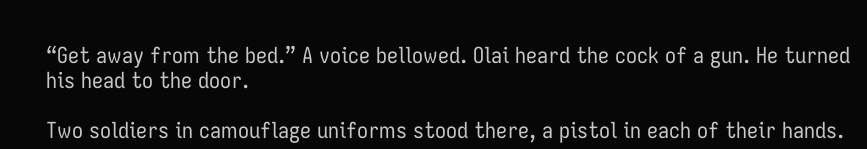“Get away from the bed.” A voice bellowed. Olai heard the cock of a gun. He turned his head to the door.

Two soldiers in camouflage uniforms stood there, a pistol in each of their hands.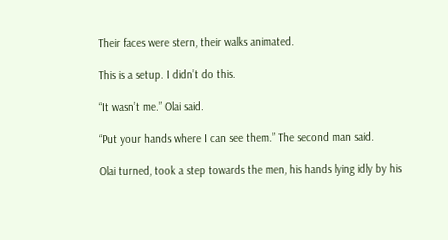Their faces were stern, their walks animated.

This is a setup. I didn’t do this.

“It wasn’t me.” Olai said.

“Put your hands where I can see them.” The second man said.

Olai turned, took a step towards the men, his hands lying idly by his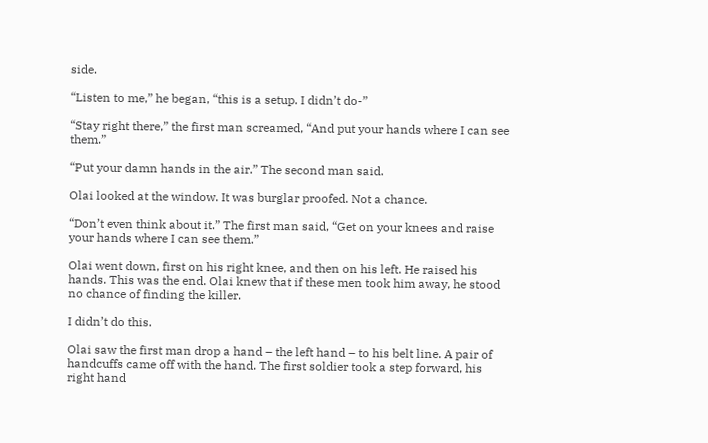side.

“Listen to me,” he began, “this is a setup. I didn’t do-”

“Stay right there,” the first man screamed, “And put your hands where I can see them.”

“Put your damn hands in the air.” The second man said.

Olai looked at the window. It was burglar proofed. Not a chance.

“Don’t even think about it.” The first man said, “Get on your knees and raise your hands where I can see them.”

Olai went down, first on his right knee, and then on his left. He raised his hands. This was the end. Olai knew that if these men took him away, he stood no chance of finding the killer.

I didn’t do this.

Olai saw the first man drop a hand – the left hand – to his belt line. A pair of handcuffs came off with the hand. The first soldier took a step forward, his right hand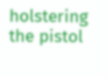holstering the pistol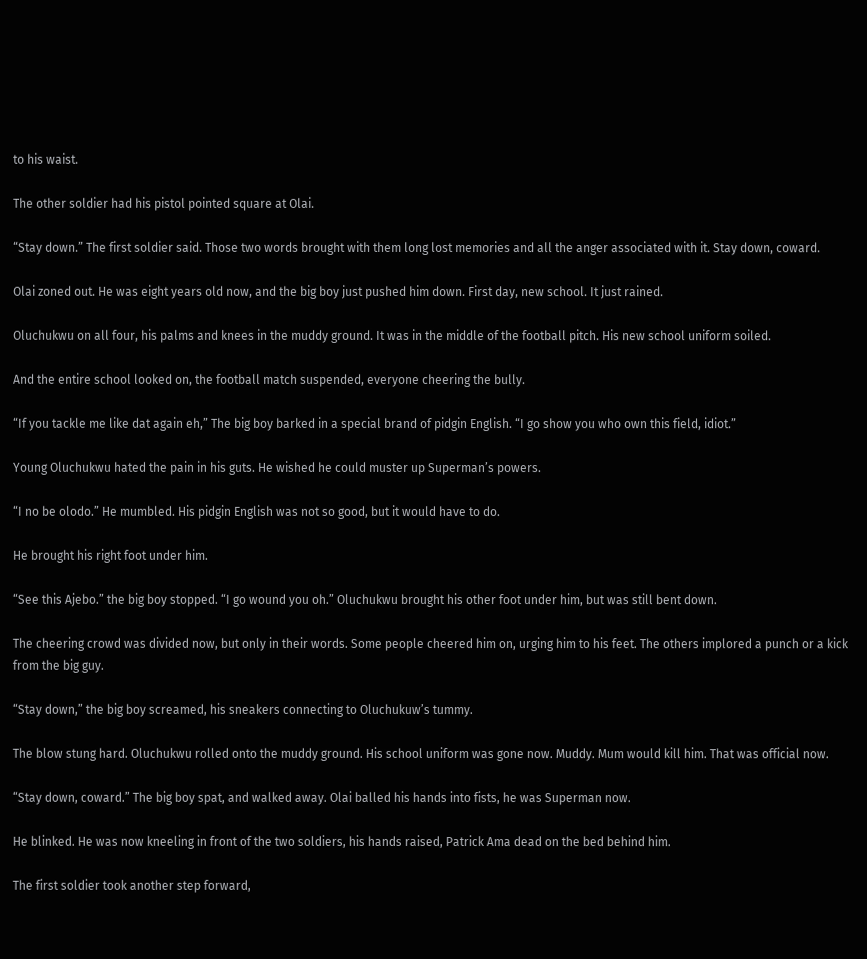to his waist.

The other soldier had his pistol pointed square at Olai.

“Stay down.” The first soldier said. Those two words brought with them long lost memories and all the anger associated with it. Stay down, coward.

Olai zoned out. He was eight years old now, and the big boy just pushed him down. First day, new school. It just rained.

Oluchukwu on all four, his palms and knees in the muddy ground. It was in the middle of the football pitch. His new school uniform soiled.

And the entire school looked on, the football match suspended, everyone cheering the bully.

“If you tackle me like dat again eh,” The big boy barked in a special brand of pidgin English. “I go show you who own this field, idiot.”

Young Oluchukwu hated the pain in his guts. He wished he could muster up Superman’s powers.

“I no be olodo.” He mumbled. His pidgin English was not so good, but it would have to do.

He brought his right foot under him.

“See this Ajebo.” the big boy stopped. “I go wound you oh.” Oluchukwu brought his other foot under him, but was still bent down.

The cheering crowd was divided now, but only in their words. Some people cheered him on, urging him to his feet. The others implored a punch or a kick from the big guy.

“Stay down,” the big boy screamed, his sneakers connecting to Oluchukuw’s tummy.

The blow stung hard. Oluchukwu rolled onto the muddy ground. His school uniform was gone now. Muddy. Mum would kill him. That was official now.

“Stay down, coward.” The big boy spat, and walked away. Olai balled his hands into fists, he was Superman now.

He blinked. He was now kneeling in front of the two soldiers, his hands raised, Patrick Ama dead on the bed behind him.

The first soldier took another step forward,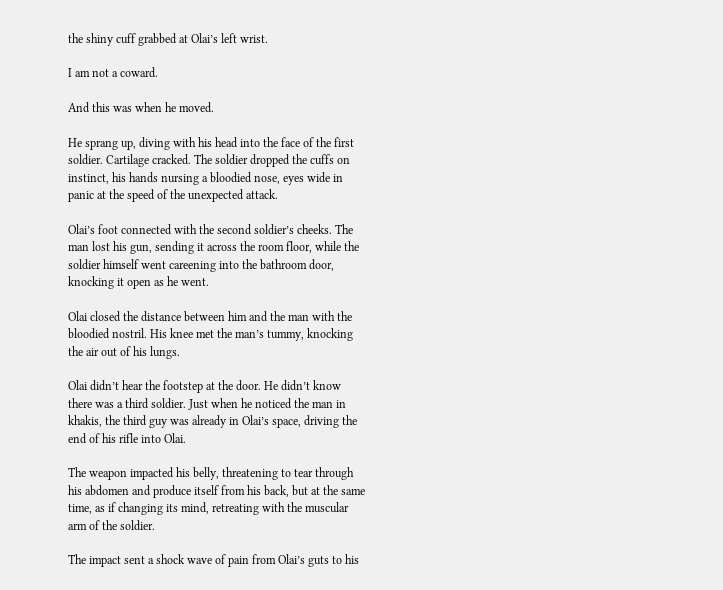the shiny cuff grabbed at Olai’s left wrist.

I am not a coward.

And this was when he moved.

He sprang up, diving with his head into the face of the first soldier. Cartilage cracked. The soldier dropped the cuffs on instinct, his hands nursing a bloodied nose, eyes wide in panic at the speed of the unexpected attack.

Olai’s foot connected with the second soldier’s cheeks. The man lost his gun, sending it across the room floor, while the soldier himself went careening into the bathroom door, knocking it open as he went.

Olai closed the distance between him and the man with the bloodied nostril. His knee met the man’s tummy, knocking the air out of his lungs.

Olai didn’t hear the footstep at the door. He didn’t know there was a third soldier. Just when he noticed the man in khakis, the third guy was already in Olai’s space, driving the end of his rifle into Olai.

The weapon impacted his belly, threatening to tear through his abdomen and produce itself from his back, but at the same time, as if changing its mind, retreating with the muscular arm of the soldier.

The impact sent a shock wave of pain from Olai’s guts to his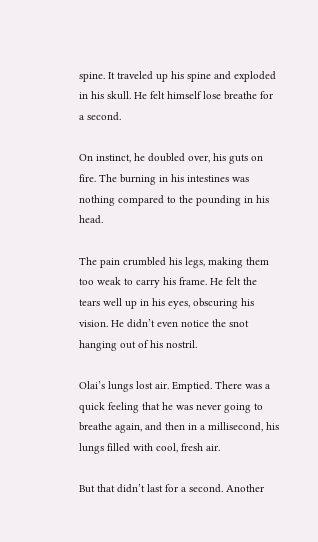spine. It traveled up his spine and exploded in his skull. He felt himself lose breathe for a second.

On instinct, he doubled over, his guts on fire. The burning in his intestines was nothing compared to the pounding in his head.

The pain crumbled his legs, making them too weak to carry his frame. He felt the tears well up in his eyes, obscuring his vision. He didn’t even notice the snot hanging out of his nostril.

Olai’s lungs lost air. Emptied. There was a quick feeling that he was never going to breathe again, and then in a millisecond, his lungs filled with cool, fresh air.

But that didn’t last for a second. Another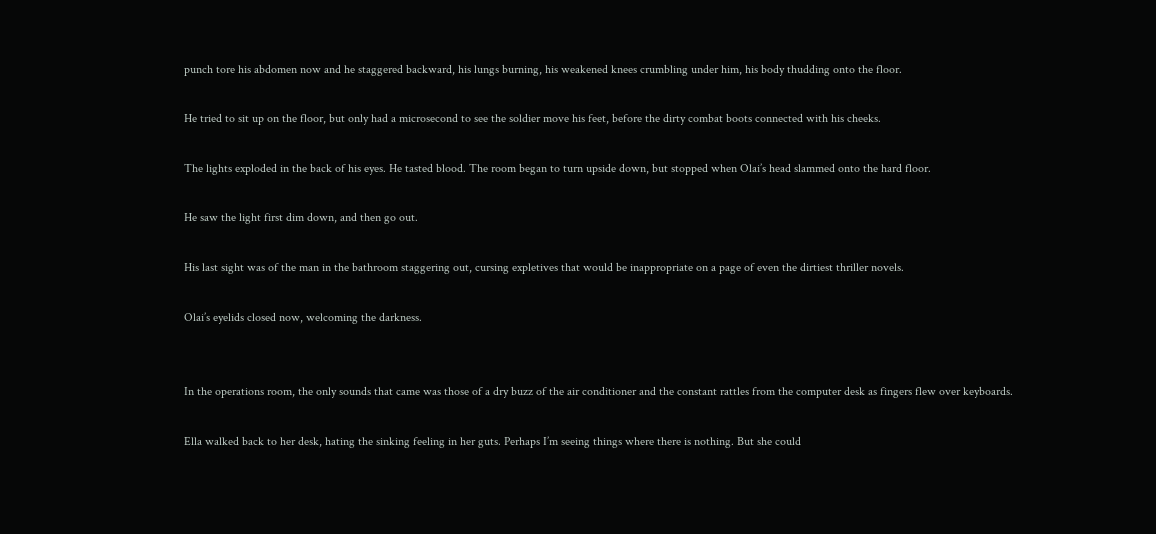punch tore his abdomen now and he staggered backward, his lungs burning, his weakened knees crumbling under him, his body thudding onto the floor.

He tried to sit up on the floor, but only had a microsecond to see the soldier move his feet, before the dirty combat boots connected with his cheeks.

The lights exploded in the back of his eyes. He tasted blood. The room began to turn upside down, but stopped when Olai’s head slammed onto the hard floor.

He saw the light first dim down, and then go out.

His last sight was of the man in the bathroom staggering out, cursing expletives that would be inappropriate on a page of even the dirtiest thriller novels.

Olai’s eyelids closed now, welcoming the darkness.


In the operations room, the only sounds that came was those of a dry buzz of the air conditioner and the constant rattles from the computer desk as fingers flew over keyboards.

Ella walked back to her desk, hating the sinking feeling in her guts. Perhaps I’m seeing things where there is nothing. But she could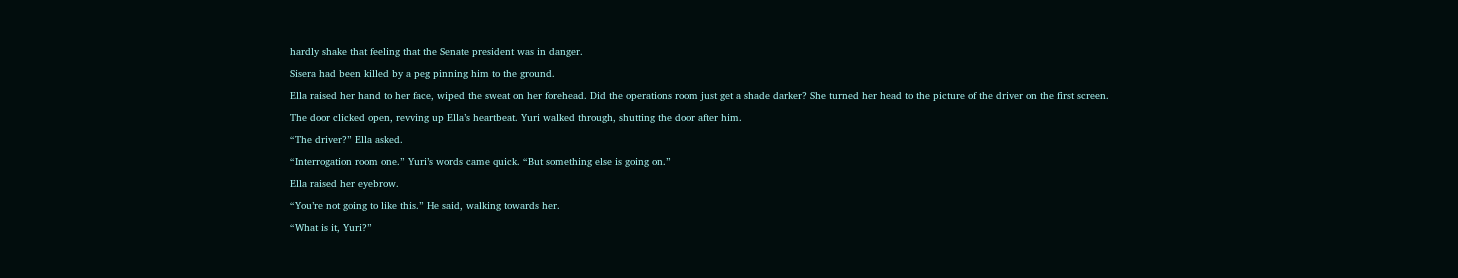hardly shake that feeling that the Senate president was in danger.

Sisera had been killed by a peg pinning him to the ground.

Ella raised her hand to her face, wiped the sweat on her forehead. Did the operations room just get a shade darker? She turned her head to the picture of the driver on the first screen.

The door clicked open, revving up Ella’s heartbeat. Yuri walked through, shutting the door after him.

“The driver?” Ella asked.

“Interrogation room one.” Yuri’s words came quick. “But something else is going on.”

Ella raised her eyebrow.

“You’re not going to like this.” He said, walking towards her.

“What is it, Yuri?”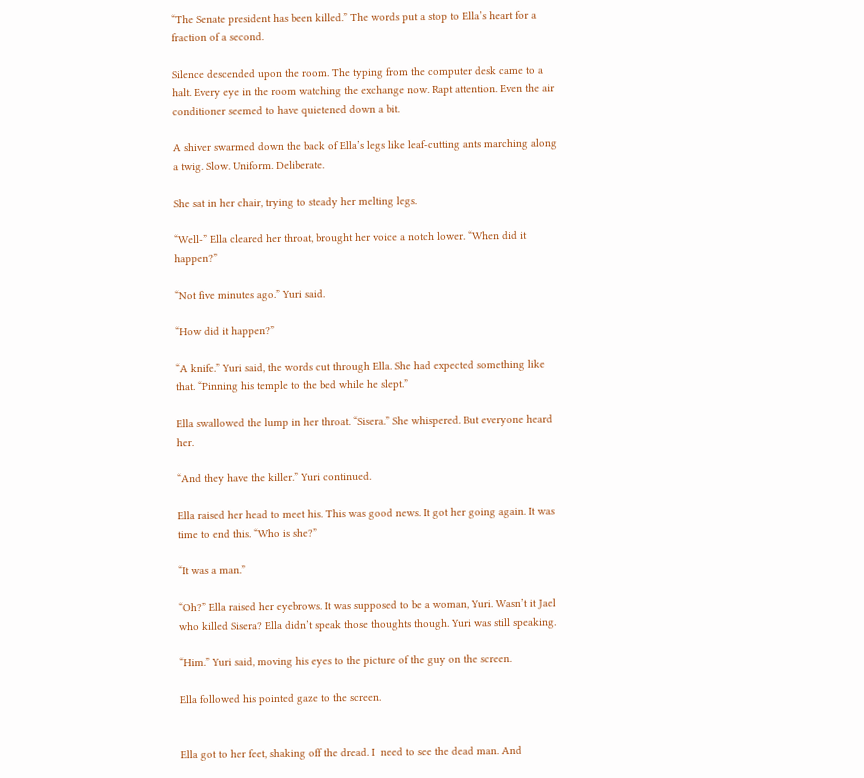“The Senate president has been killed.” The words put a stop to Ella’s heart for a fraction of a second.

Silence descended upon the room. The typing from the computer desk came to a halt. Every eye in the room watching the exchange now. Rapt attention. Even the air conditioner seemed to have quietened down a bit.

A shiver swarmed down the back of Ella’s legs like leaf-cutting ants marching along a twig. Slow. Uniform. Deliberate.

She sat in her chair, trying to steady her melting legs.

“Well-” Ella cleared her throat, brought her voice a notch lower. “When did it happen?”

“Not five minutes ago.” Yuri said.

“How did it happen?”

“A knife.” Yuri said, the words cut through Ella. She had expected something like that. “Pinning his temple to the bed while he slept.”

Ella swallowed the lump in her throat. “Sisera.” She whispered. But everyone heard her.

“And they have the killer.” Yuri continued.

Ella raised her head to meet his. This was good news. It got her going again. It was time to end this. “Who is she?”

“It was a man.”

“Oh?” Ella raised her eyebrows. It was supposed to be a woman, Yuri. Wasn’t it Jael who killed Sisera? Ella didn’t speak those thoughts though. Yuri was still speaking.

“Him.” Yuri said, moving his eyes to the picture of the guy on the screen.

Ella followed his pointed gaze to the screen.


Ella got to her feet, shaking off the dread. I  need to see the dead man. And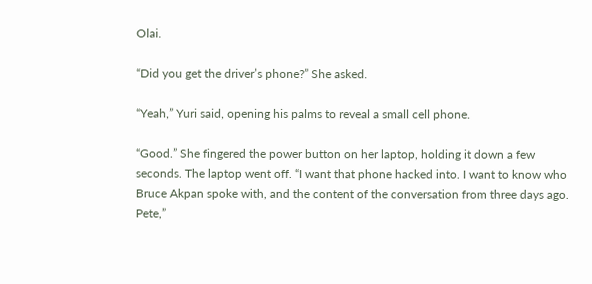Olai.

“Did you get the driver’s phone?” She asked.

“Yeah,” Yuri said, opening his palms to reveal a small cell phone.

“Good.” She fingered the power button on her laptop, holding it down a few seconds. The laptop went off. “I want that phone hacked into. I want to know who Bruce Akpan spoke with, and the content of the conversation from three days ago. Pete,”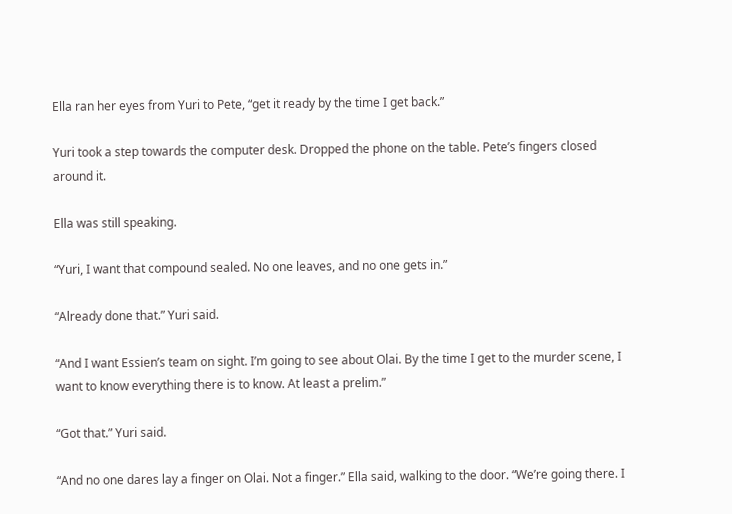Ella ran her eyes from Yuri to Pete, “get it ready by the time I get back.”

Yuri took a step towards the computer desk. Dropped the phone on the table. Pete’s fingers closed around it.

Ella was still speaking.

“Yuri, I want that compound sealed. No one leaves, and no one gets in.”

“Already done that.” Yuri said.

“And I want Essien’s team on sight. I’m going to see about Olai. By the time I get to the murder scene, I want to know everything there is to know. At least a prelim.”

“Got that.” Yuri said.

“And no one dares lay a finger on Olai. Not a finger.” Ella said, walking to the door. “We’re going there. I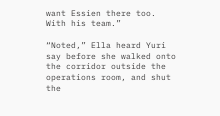want Essien there too. With his team.”

“Noted,” Ella heard Yuri say before she walked onto the corridor outside the operations room, and shut the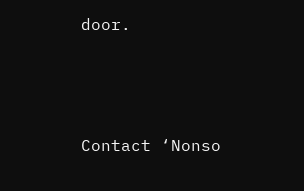door.



Contact ‘Nonso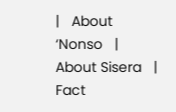|   About ‘Nonso   |   About Sisera   |   Fact